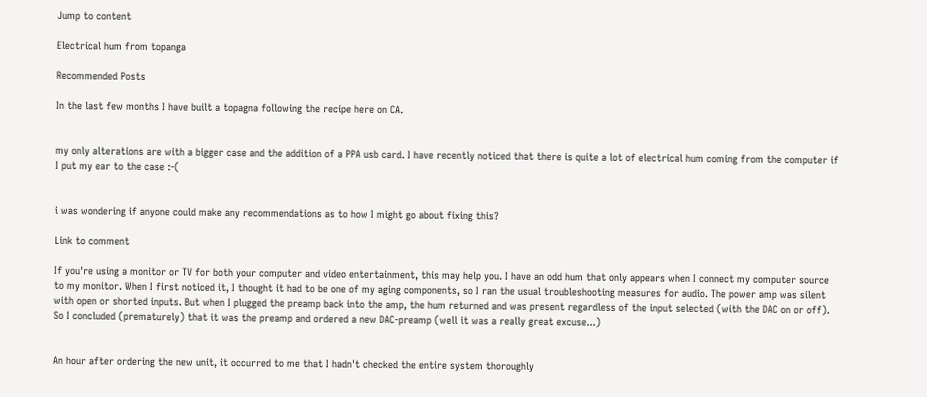Jump to content

Electrical hum from topanga

Recommended Posts

In the last few months I have built a topagna following the recipe here on CA.


my only alterations are with a bigger case and the addition of a PPA usb card. I have recently noticed that there is quite a lot of electrical hum coming from the computer if I put my ear to the case :-(


i was wondering if anyone could make any recommendations as to how I might go about fixing this?

Link to comment

If you're using a monitor or TV for both your computer and video entertainment, this may help you. I have an odd hum that only appears when I connect my computer source to my monitor. When I first noticed it, I thought it had to be one of my aging components, so I ran the usual troubleshooting measures for audio. The power amp was silent with open or shorted inputs. But when I plugged the preamp back into the amp, the hum returned and was present regardless of the input selected (with the DAC on or off). So I concluded (prematurely) that it was the preamp and ordered a new DAC-preamp (well it was a really great excuse...)


An hour after ordering the new unit, it occurred to me that I hadn't checked the entire system thoroughly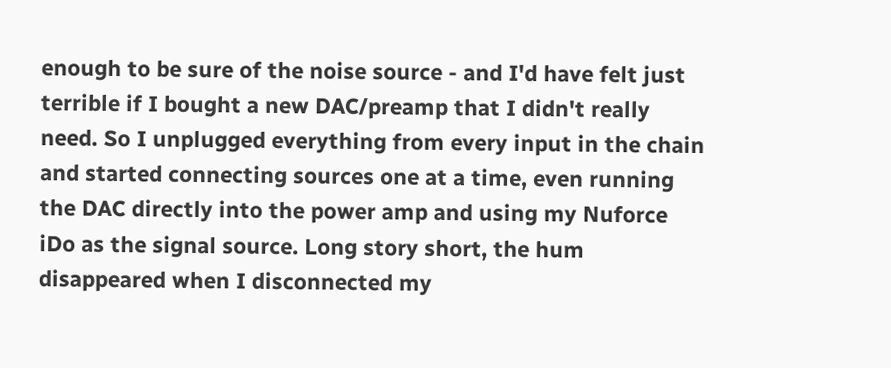enough to be sure of the noise source - and I'd have felt just terrible if I bought a new DAC/preamp that I didn't really need. So I unplugged everything from every input in the chain and started connecting sources one at a time, even running the DAC directly into the power amp and using my Nuforce iDo as the signal source. Long story short, the hum disappeared when I disconnected my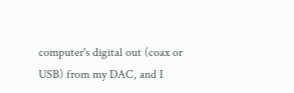computer's digital out (coax or USB) from my DAC, and I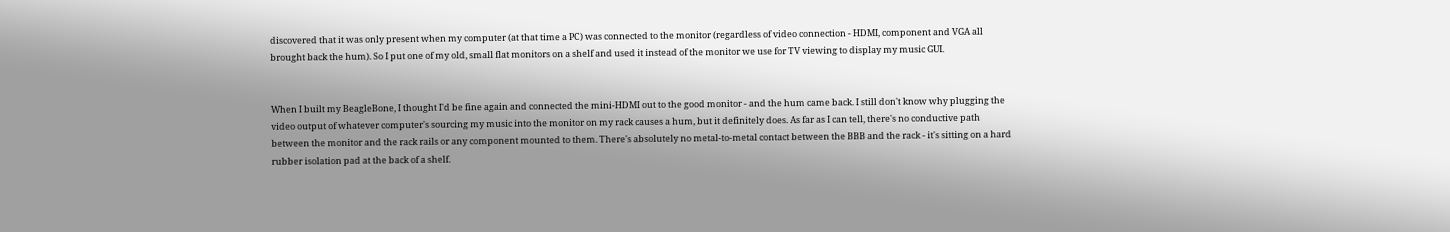discovered that it was only present when my computer (at that time a PC) was connected to the monitor (regardless of video connection - HDMI, component and VGA all brought back the hum). So I put one of my old, small flat monitors on a shelf and used it instead of the monitor we use for TV viewing to display my music GUI.


When I built my BeagleBone, I thought I'd be fine again and connected the mini-HDMI out to the good monitor - and the hum came back. I still don't know why plugging the video output of whatever computer's sourcing my music into the monitor on my rack causes a hum, but it definitely does. As far as I can tell, there's no conductive path between the monitor and the rack rails or any component mounted to them. There's absolutely no metal-to-metal contact between the BBB and the rack - it's sitting on a hard rubber isolation pad at the back of a shelf.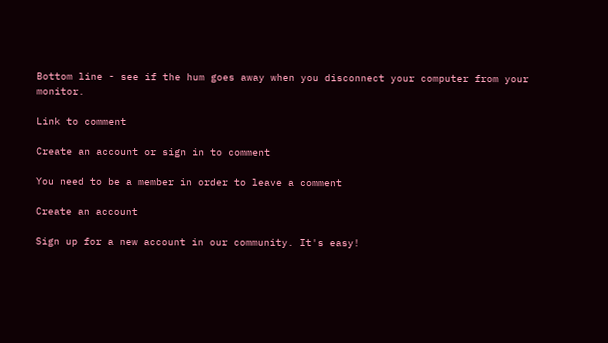Bottom line - see if the hum goes away when you disconnect your computer from your monitor.

Link to comment

Create an account or sign in to comment

You need to be a member in order to leave a comment

Create an account

Sign up for a new account in our community. It's easy!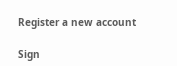Register a new account

Sign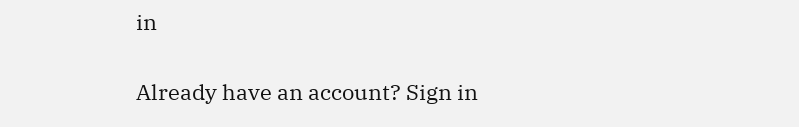in

Already have an account? Sign in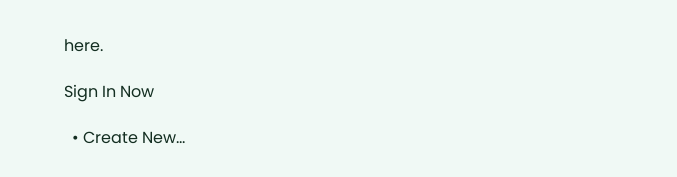here.

Sign In Now

  • Create New...